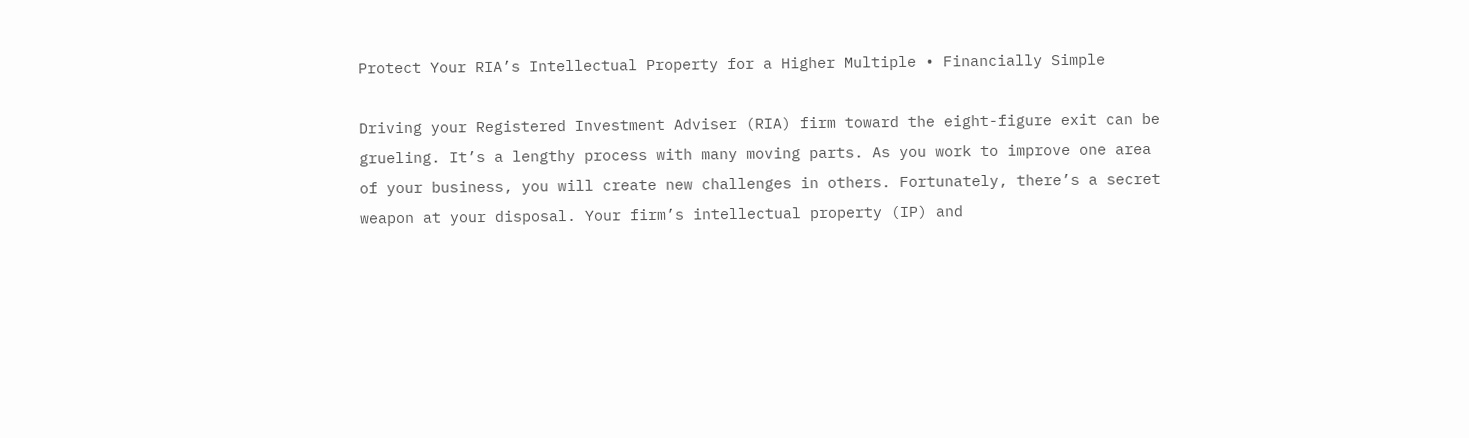Protect Your RIA’s Intellectual Property for a Higher Multiple • Financially Simple

Driving your Registered Investment Adviser (RIA) firm toward the eight-figure exit can be grueling. It’s a lengthy process with many moving parts. As you work to improve one area of your business, you will create new challenges in others. Fortunately, there’s a secret weapon at your disposal. Your firm’s intellectual property (IP) and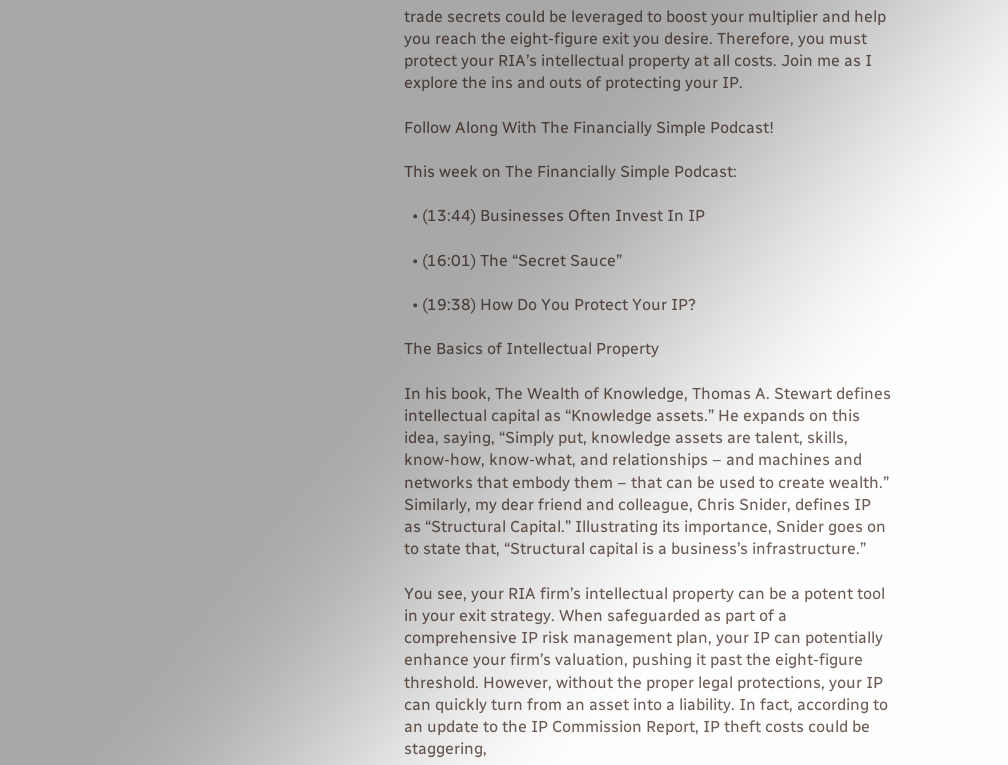trade secrets could be leveraged to boost your multiplier and help you reach the eight-figure exit you desire. Therefore, you must protect your RIA’s intellectual property at all costs. Join me as I explore the ins and outs of protecting your IP.

Follow Along With The Financially Simple Podcast!

This week on The Financially Simple Podcast:

  • (13:44) Businesses Often Invest In IP

  • (16:01) The “Secret Sauce”

  • (19:38) How Do You Protect Your IP?

The Basics of Intellectual Property

In his book, The Wealth of Knowledge, Thomas A. Stewart defines intellectual capital as “Knowledge assets.” He expands on this idea, saying, “Simply put, knowledge assets are talent, skills, know-how, know-what, and relationships – and machines and networks that embody them – that can be used to create wealth.” Similarly, my dear friend and colleague, Chris Snider, defines IP as “Structural Capital.” Illustrating its importance, Snider goes on to state that, “Structural capital is a business’s infrastructure.”

You see, your RIA firm’s intellectual property can be a potent tool in your exit strategy. When safeguarded as part of a comprehensive IP risk management plan, your IP can potentially enhance your firm’s valuation, pushing it past the eight-figure threshold. However, without the proper legal protections, your IP can quickly turn from an asset into a liability. In fact, according to an update to the IP Commission Report, IP theft costs could be staggering,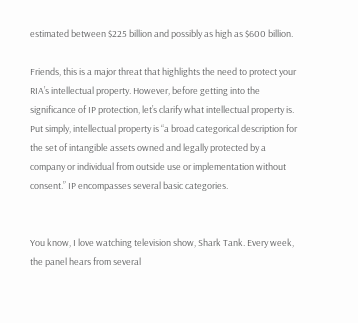estimated between $225 billion and possibly as high as $600 billion.

Friends, this is a major threat that highlights the need to protect your RIA’s intellectual property. However, before getting into the significance of IP protection, let’s clarify what intellectual property is. Put simply, intellectual property is “a broad categorical description for the set of intangible assets owned and legally protected by a company or individual from outside use or implementation without consent.” IP encompasses several basic categories.


You know, I love watching television show, Shark Tank. Every week, the panel hears from several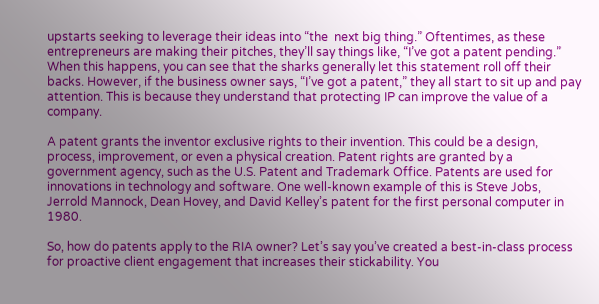upstarts seeking to leverage their ideas into “the  next big thing.” Oftentimes, as these entrepreneurs are making their pitches, they’ll say things like, “I’ve got a patent pending.” When this happens, you can see that the sharks generally let this statement roll off their backs. However, if the business owner says, “I’ve got a patent,” they all start to sit up and pay attention. This is because they understand that protecting IP can improve the value of a company.

A patent grants the inventor exclusive rights to their invention. This could be a design, process, improvement, or even a physical creation. Patent rights are granted by a government agency, such as the U.S. Patent and Trademark Office. Patents are used for innovations in technology and software. One well-known example of this is Steve Jobs, Jerrold Mannock, Dean Hovey, and David Kelley’s patent for the first personal computer in 1980.

So, how do patents apply to the RIA owner? Let’s say you’ve created a best-in-class process for proactive client engagement that increases their stickability. You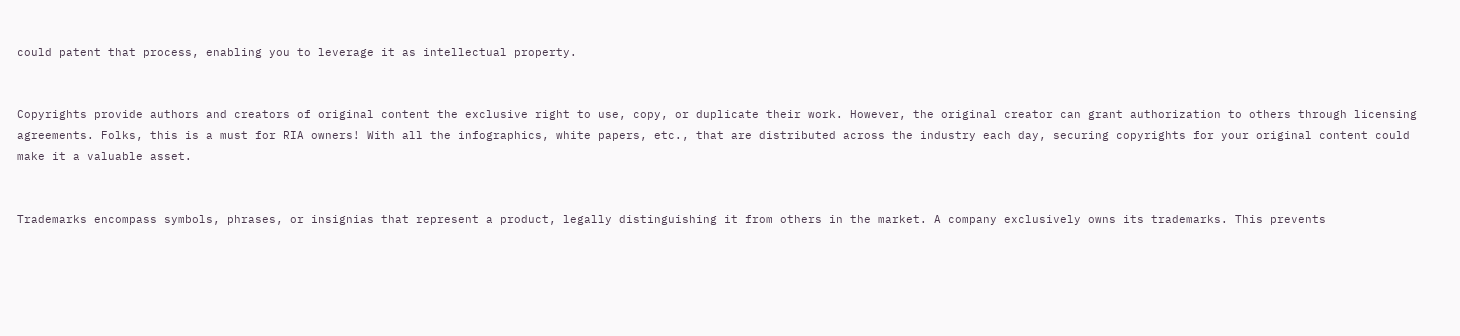could patent that process, enabling you to leverage it as intellectual property.


Copyrights provide authors and creators of original content the exclusive right to use, copy, or duplicate their work. However, the original creator can grant authorization to others through licensing agreements. Folks, this is a must for RIA owners! With all the infographics, white papers, etc., that are distributed across the industry each day, securing copyrights for your original content could make it a valuable asset.


Trademarks encompass symbols, phrases, or insignias that represent a product, legally distinguishing it from others in the market. A company exclusively owns its trademarks. This prevents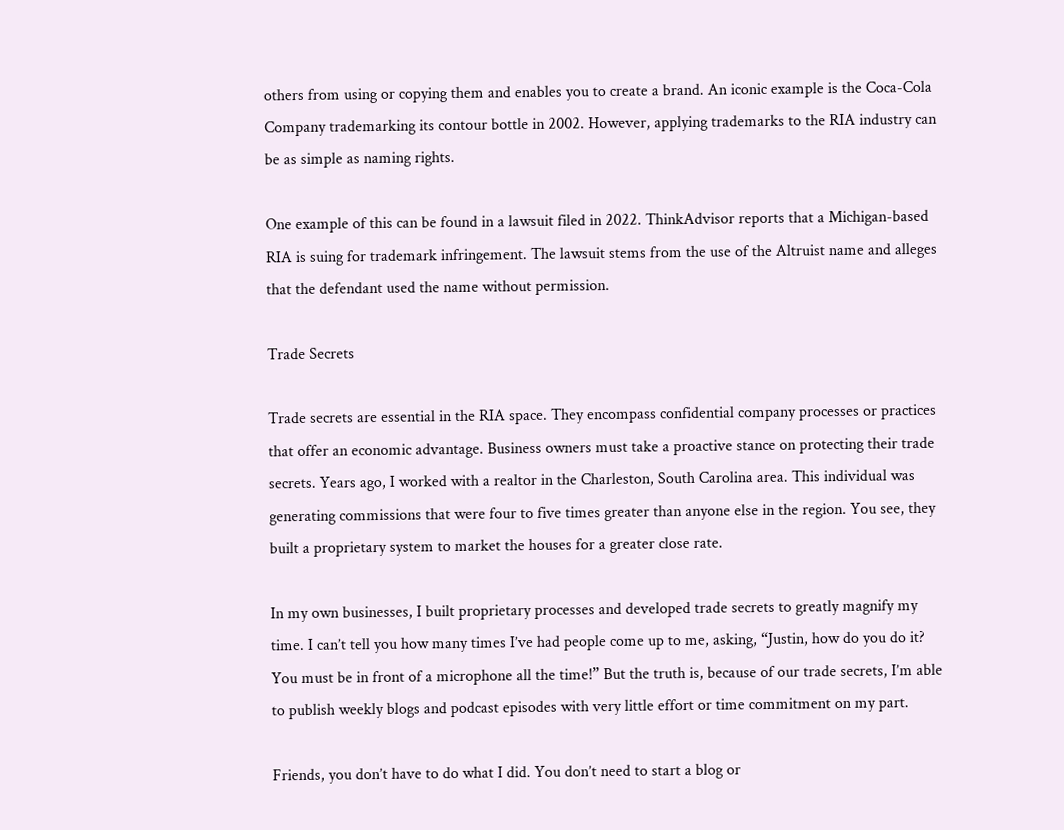others from using or copying them and enables you to create a brand. An iconic example is the Coca-Cola Company trademarking its contour bottle in 2002. However, applying trademarks to the RIA industry can be as simple as naming rights.

One example of this can be found in a lawsuit filed in 2022. ThinkAdvisor reports that a Michigan-based RIA is suing for trademark infringement. The lawsuit stems from the use of the Altruist name and alleges that the defendant used the name without permission.

Trade Secrets

Trade secrets are essential in the RIA space. They encompass confidential company processes or practices that offer an economic advantage. Business owners must take a proactive stance on protecting their trade secrets. Years ago, I worked with a realtor in the Charleston, South Carolina area. This individual was generating commissions that were four to five times greater than anyone else in the region. You see, they built a proprietary system to market the houses for a greater close rate.

In my own businesses, I built proprietary processes and developed trade secrets to greatly magnify my time. I can’t tell you how many times I’ve had people come up to me, asking, “Justin, how do you do it? You must be in front of a microphone all the time!” But the truth is, because of our trade secrets, I’m able to publish weekly blogs and podcast episodes with very little effort or time commitment on my part.

Friends, you don’t have to do what I did. You don’t need to start a blog or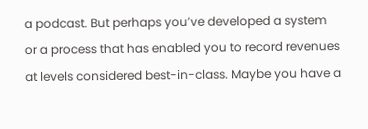a podcast. But perhaps you’ve developed a system or a process that has enabled you to record revenues at levels considered best-in-class. Maybe you have a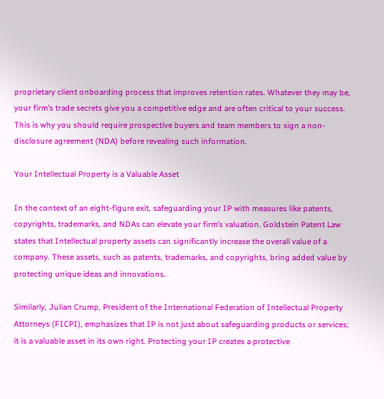proprietary client onboarding process that improves retention rates. Whatever they may be, your firm’s trade secrets give you a competitive edge and are often critical to your success. This is why you should require prospective buyers and team members to sign a non-disclosure agreement (NDA) before revealing such information.

Your Intellectual Property is a Valuable Asset

In the context of an eight-figure exit, safeguarding your IP with measures like patents, copyrights, trademarks, and NDAs can elevate your firm’s valuation. Goldstein Patent Law states that Intellectual property assets can significantly increase the overall value of a company. These assets, such as patents, trademarks, and copyrights, bring added value by protecting unique ideas and innovations.

Similarly, Julian Crump, President of the International Federation of Intellectual Property Attorneys (FICPI), emphasizes that IP is not just about safeguarding products or services; it is a valuable asset in its own right. Protecting your IP creates a protective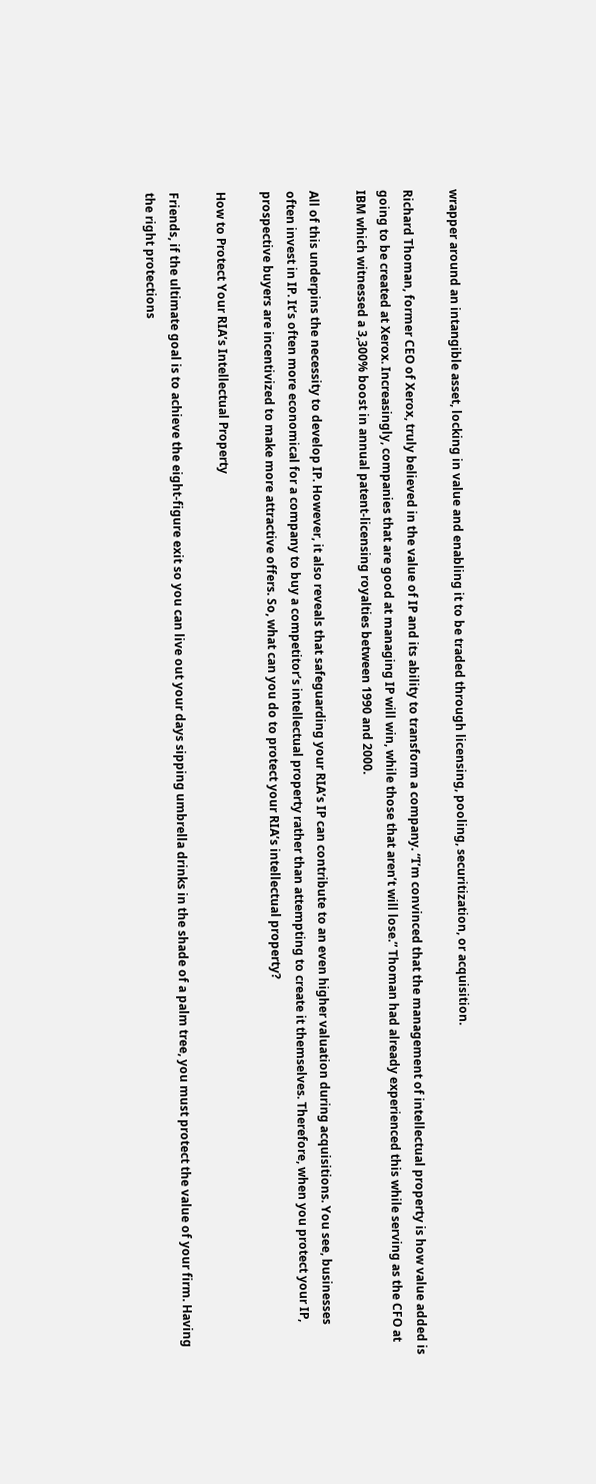wrapper around an intangible asset, locking in value and enabling it to be traded through licensing, pooling, securitization, or acquisition.

Richard Thoman, former CEO of Xerox, truly believed in the value of IP and its ability to transform a company. “I’m convinced that the management of intellectual property is how value added is going to be created at Xerox. Increasingly, companies that are good at managing IP will win, while those that aren’t will lose.” Thoman had already experienced this while serving as the CFO at IBM which witnessed a 3,300% boost in annual patent-licensing royalties between 1990 and 2000.

All of this underpins the necessity to develop IP. However, it also reveals that safeguarding your RIA’s IP can contribute to an even higher valuation during acquisitions. You see, businesses often invest in IP. It’s often more economical for a company to buy a competitor’s intellectual property rather than attempting to create it themselves. Therefore, when you protect your IP, prospective buyers are incentivized to make more attractive offers. So, what can you do to protect your RIA’s intellectual property?

How to Protect Your RIA’s Intellectual Property

Friends, if the ultimate goal is to achieve the eight-figure exit so you can live out your days sipping umbrella drinks in the shade of a palm tree, you must protect the value of your firm. Having the right protections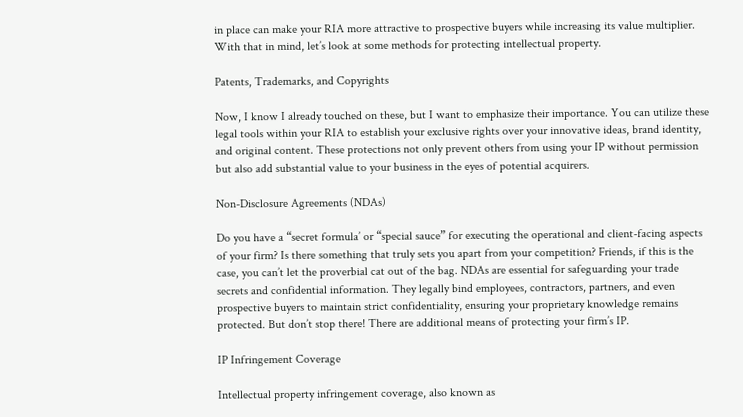in place can make your RIA more attractive to prospective buyers while increasing its value multiplier. With that in mind, let’s look at some methods for protecting intellectual property.

Patents, Trademarks, and Copyrights

Now, I know I already touched on these, but I want to emphasize their importance. You can utilize these legal tools within your RIA to establish your exclusive rights over your innovative ideas, brand identity, and original content. These protections not only prevent others from using your IP without permission but also add substantial value to your business in the eyes of potential acquirers.

Non-Disclosure Agreements (NDAs)

Do you have a “secret formula’ or “special sauce” for executing the operational and client-facing aspects of your firm? Is there something that truly sets you apart from your competition? Friends, if this is the case, you can’t let the proverbial cat out of the bag. NDAs are essential for safeguarding your trade secrets and confidential information. They legally bind employees, contractors, partners, and even prospective buyers to maintain strict confidentiality, ensuring your proprietary knowledge remains protected. But don’t stop there! There are additional means of protecting your firm’s IP.

IP Infringement Coverage

Intellectual property infringement coverage, also known as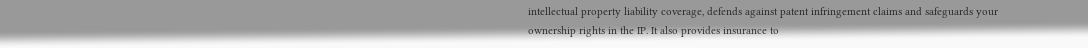intellectual property liability coverage, defends against patent infringement claims and safeguards your ownership rights in the IP. It also provides insurance to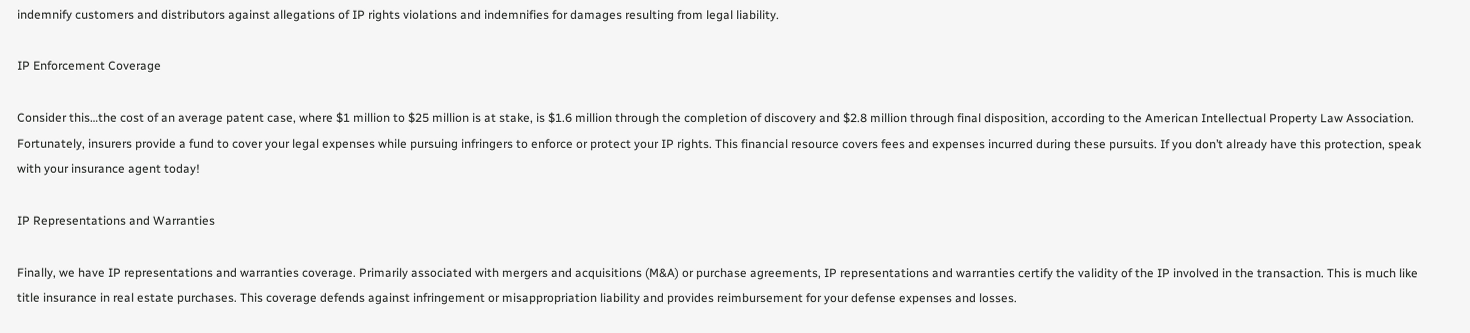indemnify customers and distributors against allegations of IP rights violations and indemnifies for damages resulting from legal liability.

IP Enforcement Coverage

Consider this…the cost of an average patent case, where $1 million to $25 million is at stake, is $1.6 million through the completion of discovery and $2.8 million through final disposition, according to the American Intellectual Property Law Association. Fortunately, insurers provide a fund to cover your legal expenses while pursuing infringers to enforce or protect your IP rights. This financial resource covers fees and expenses incurred during these pursuits. If you don’t already have this protection, speak with your insurance agent today!

IP Representations and Warranties

Finally, we have IP representations and warranties coverage. Primarily associated with mergers and acquisitions (M&A) or purchase agreements, IP representations and warranties certify the validity of the IP involved in the transaction. This is much like title insurance in real estate purchases. This coverage defends against infringement or misappropriation liability and provides reimbursement for your defense expenses and losses.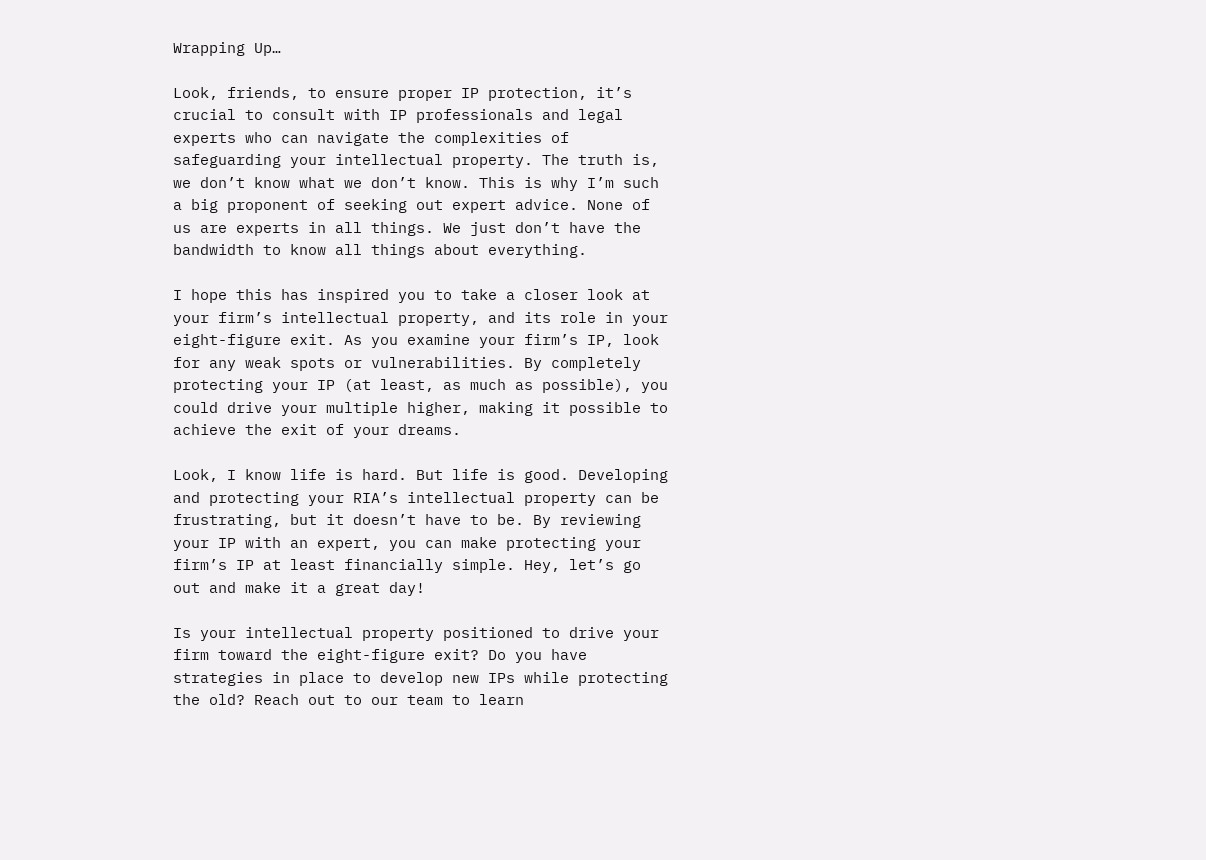Wrapping Up…

Look, friends, to ensure proper IP protection, it’s crucial to consult with IP professionals and legal experts who can navigate the complexities of safeguarding your intellectual property. The truth is, we don’t know what we don’t know. This is why I’m such a big proponent of seeking out expert advice. None of us are experts in all things. We just don’t have the bandwidth to know all things about everything.

I hope this has inspired you to take a closer look at your firm’s intellectual property, and its role in your eight-figure exit. As you examine your firm’s IP, look for any weak spots or vulnerabilities. By completely protecting your IP (at least, as much as possible), you could drive your multiple higher, making it possible to achieve the exit of your dreams.

Look, I know life is hard. But life is good. Developing and protecting your RIA’s intellectual property can be frustrating, but it doesn’t have to be. By reviewing your IP with an expert, you can make protecting your firm’s IP at least financially simple. Hey, let’s go out and make it a great day!

Is your intellectual property positioned to drive your firm toward the eight-figure exit? Do you have strategies in place to develop new IPs while protecting the old? Reach out to our team to learn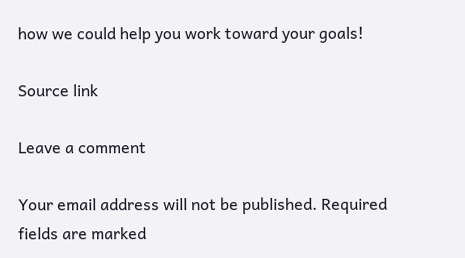how we could help you work toward your goals!

Source link

Leave a comment

Your email address will not be published. Required fields are marked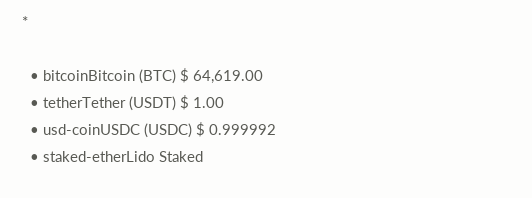*

  • bitcoinBitcoin (BTC) $ 64,619.00
  • tetherTether (USDT) $ 1.00
  • usd-coinUSDC (USDC) $ 0.999992
  • staked-etherLido Staked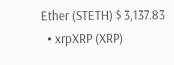Ether (STETH) $ 3,137.83
  • xrpXRP (XRP)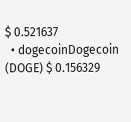$ 0.521637
  • dogecoinDogecoin (DOGE) $ 0.156329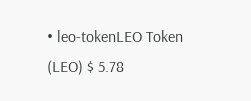• leo-tokenLEO Token (LEO) $ 5.78